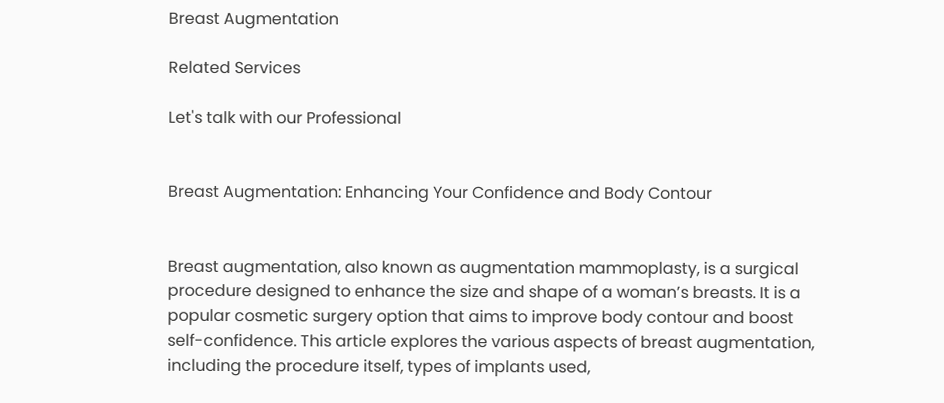Breast Augmentation

Related Services

Let's talk with our Professional


Breast Augmentation: Enhancing Your Confidence and Body Contour


Breast augmentation, also known as augmentation mammoplasty, is a surgical procedure designed to enhance the size and shape of a woman’s breasts. It is a popular cosmetic surgery option that aims to improve body contour and boost self-confidence. This article explores the various aspects of breast augmentation, including the procedure itself, types of implants used,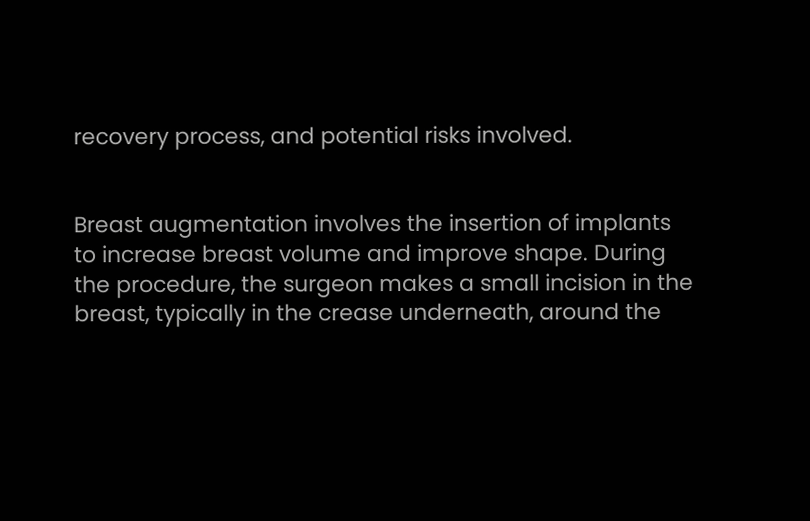recovery process, and potential risks involved.


Breast augmentation involves the insertion of implants to increase breast volume and improve shape. During the procedure, the surgeon makes a small incision in the breast, typically in the crease underneath, around the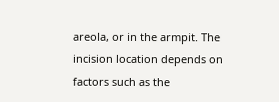areola, or in the armpit. The incision location depends on factors such as the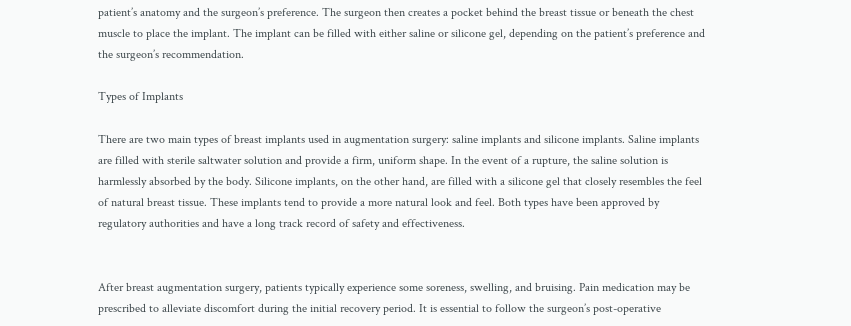patient’s anatomy and the surgeon’s preference. The surgeon then creates a pocket behind the breast tissue or beneath the chest muscle to place the implant. The implant can be filled with either saline or silicone gel, depending on the patient’s preference and the surgeon’s recommendation.

Types of Implants

There are two main types of breast implants used in augmentation surgery: saline implants and silicone implants. Saline implants are filled with sterile saltwater solution and provide a firm, uniform shape. In the event of a rupture, the saline solution is harmlessly absorbed by the body. Silicone implants, on the other hand, are filled with a silicone gel that closely resembles the feel of natural breast tissue. These implants tend to provide a more natural look and feel. Both types have been approved by regulatory authorities and have a long track record of safety and effectiveness.


After breast augmentation surgery, patients typically experience some soreness, swelling, and bruising. Pain medication may be prescribed to alleviate discomfort during the initial recovery period. It is essential to follow the surgeon’s post-operative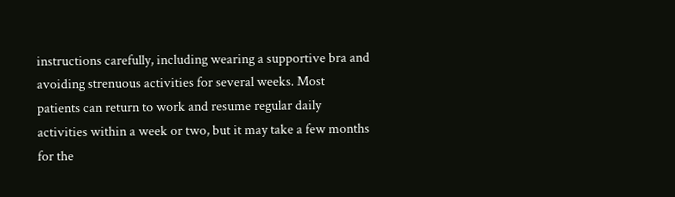instructions carefully, including wearing a supportive bra and avoiding strenuous activities for several weeks. Most patients can return to work and resume regular daily activities within a week or two, but it may take a few months for the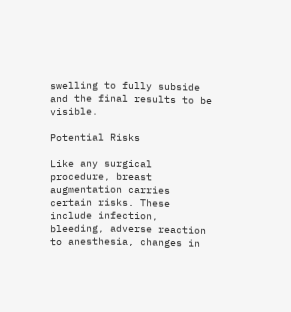swelling to fully subside and the final results to be visible.

Potential Risks

Like any surgical procedure, breast augmentation carries certain risks. These include infection, bleeding, adverse reaction to anesthesia, changes in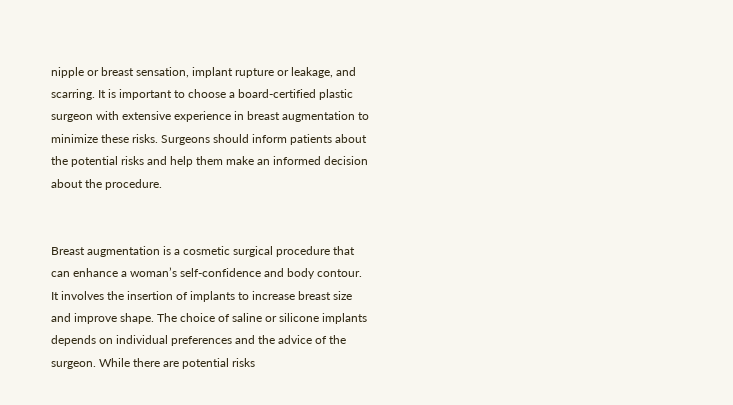nipple or breast sensation, implant rupture or leakage, and scarring. It is important to choose a board-certified plastic surgeon with extensive experience in breast augmentation to minimize these risks. Surgeons should inform patients about the potential risks and help them make an informed decision about the procedure.


Breast augmentation is a cosmetic surgical procedure that can enhance a woman’s self-confidence and body contour. It involves the insertion of implants to increase breast size and improve shape. The choice of saline or silicone implants depends on individual preferences and the advice of the surgeon. While there are potential risks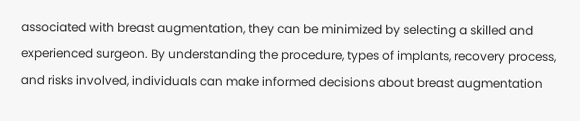associated with breast augmentation, they can be minimized by selecting a skilled and experienced surgeon. By understanding the procedure, types of implants, recovery process, and risks involved, individuals can make informed decisions about breast augmentation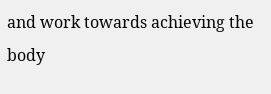and work towards achieving the body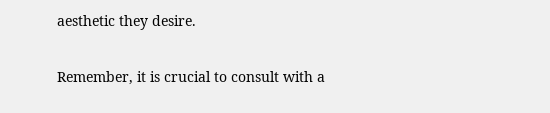aesthetic they desire.

Remember, it is crucial to consult with a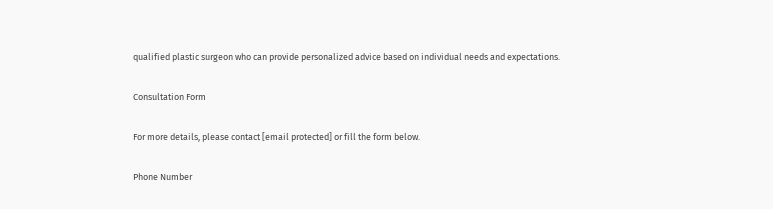qualified plastic surgeon who can provide personalized advice based on individual needs and expectations.

Consultation Form

For more details, please contact [email protected] or fill the form below.

Phone Number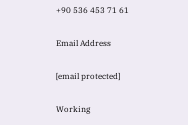+90 536 453 71 61

Email Address

[email protected]

Working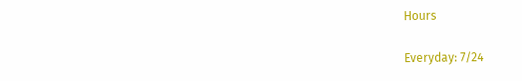Hours

Everyday: 7/24